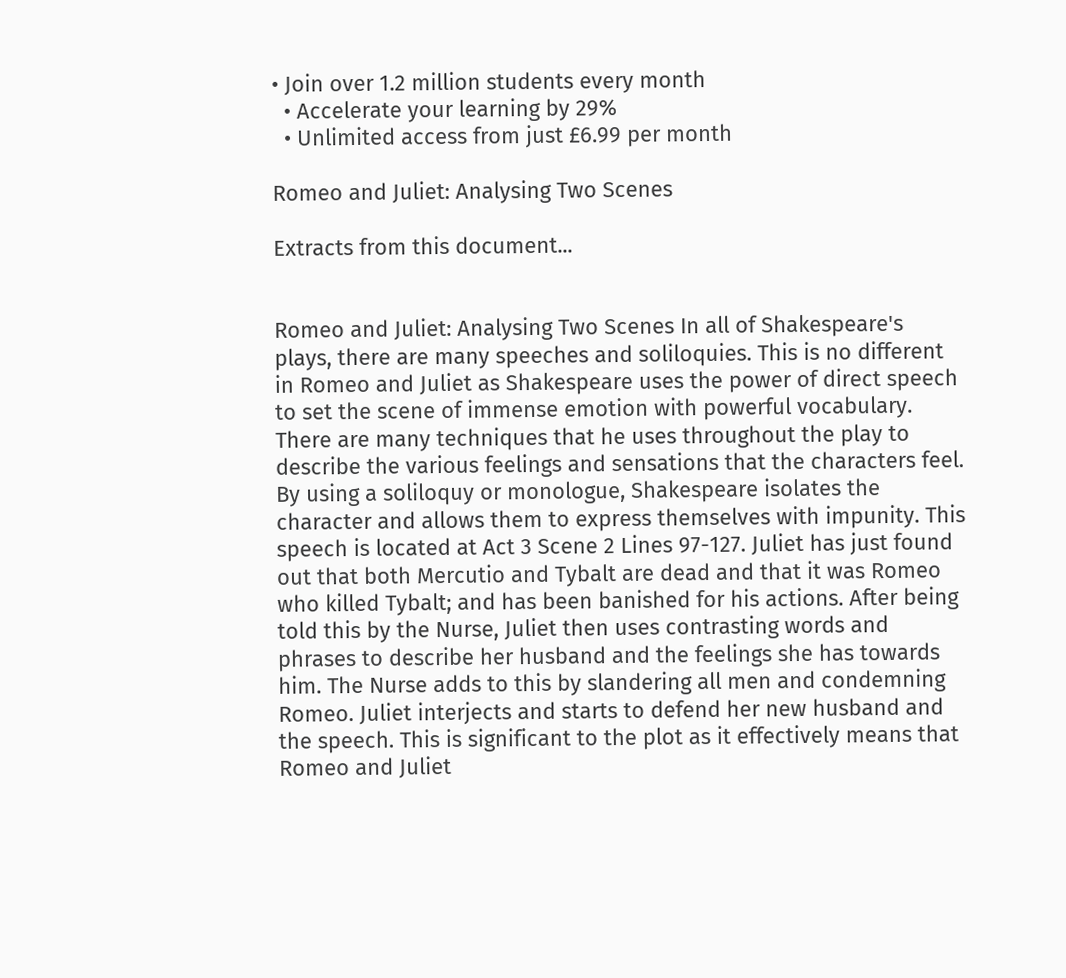• Join over 1.2 million students every month
  • Accelerate your learning by 29%
  • Unlimited access from just £6.99 per month

Romeo and Juliet: Analysing Two Scenes

Extracts from this document...


Romeo and Juliet: Analysing Two Scenes In all of Shakespeare's plays, there are many speeches and soliloquies. This is no different in Romeo and Juliet as Shakespeare uses the power of direct speech to set the scene of immense emotion with powerful vocabulary. There are many techniques that he uses throughout the play to describe the various feelings and sensations that the characters feel. By using a soliloquy or monologue, Shakespeare isolates the character and allows them to express themselves with impunity. This speech is located at Act 3 Scene 2 Lines 97-127. Juliet has just found out that both Mercutio and Tybalt are dead and that it was Romeo who killed Tybalt; and has been banished for his actions. After being told this by the Nurse, Juliet then uses contrasting words and phrases to describe her husband and the feelings she has towards him. The Nurse adds to this by slandering all men and condemning Romeo. Juliet interjects and starts to defend her new husband and the speech. This is significant to the plot as it effectively means that Romeo and Juliet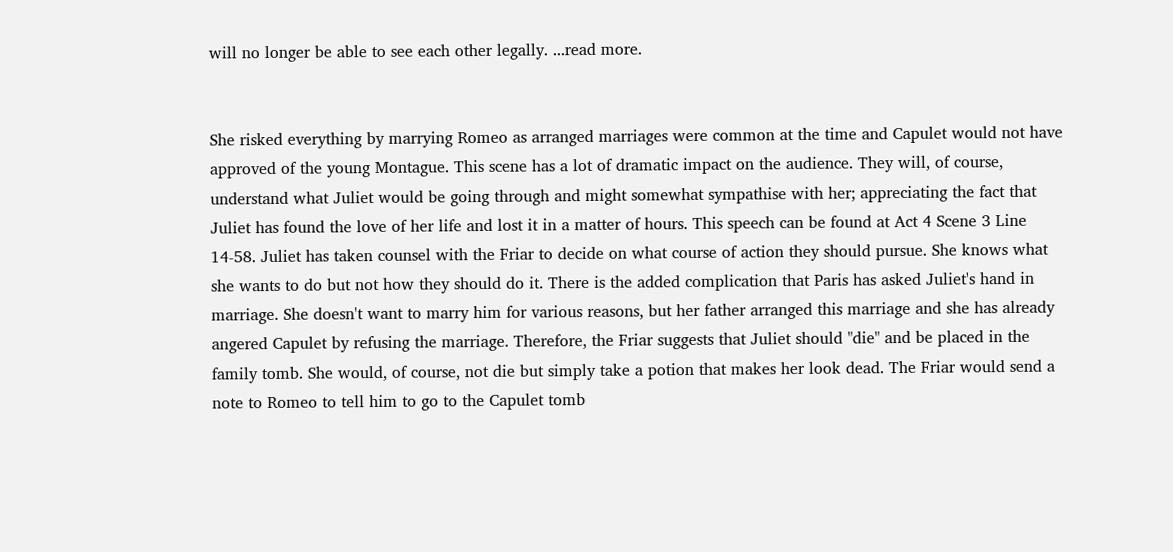will no longer be able to see each other legally. ...read more.


She risked everything by marrying Romeo as arranged marriages were common at the time and Capulet would not have approved of the young Montague. This scene has a lot of dramatic impact on the audience. They will, of course, understand what Juliet would be going through and might somewhat sympathise with her; appreciating the fact that Juliet has found the love of her life and lost it in a matter of hours. This speech can be found at Act 4 Scene 3 Line 14-58. Juliet has taken counsel with the Friar to decide on what course of action they should pursue. She knows what she wants to do but not how they should do it. There is the added complication that Paris has asked Juliet's hand in marriage. She doesn't want to marry him for various reasons, but her father arranged this marriage and she has already angered Capulet by refusing the marriage. Therefore, the Friar suggests that Juliet should "die" and be placed in the family tomb. She would, of course, not die but simply take a potion that makes her look dead. The Friar would send a note to Romeo to tell him to go to the Capulet tomb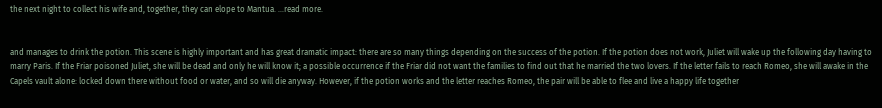the next night to collect his wife and, together, they can elope to Mantua. ...read more.


and manages to drink the potion. This scene is highly important and has great dramatic impact: there are so many things depending on the success of the potion. If the potion does not work, Juliet will wake up the following day having to marry Paris. If the Friar poisoned Juliet, she will be dead and only he will know it; a possible occurrence if the Friar did not want the families to find out that he married the two lovers. If the letter fails to reach Romeo, she will awake in the Capels vault alone: locked down there without food or water, and so will die anyway. However, if the potion works and the letter reaches Romeo, the pair will be able to flee and live a happy life together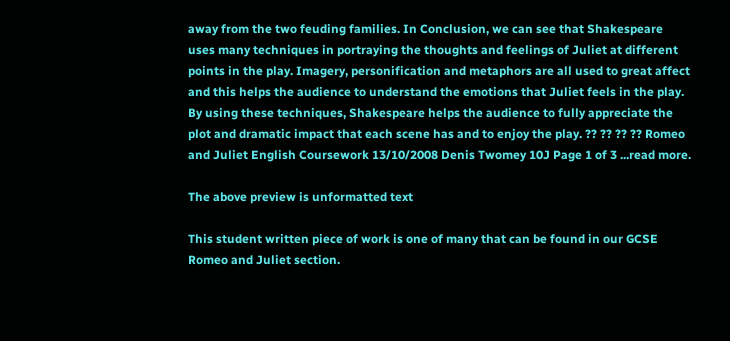away from the two feuding families. In Conclusion, we can see that Shakespeare uses many techniques in portraying the thoughts and feelings of Juliet at different points in the play. Imagery, personification and metaphors are all used to great affect and this helps the audience to understand the emotions that Juliet feels in the play. By using these techniques, Shakespeare helps the audience to fully appreciate the plot and dramatic impact that each scene has and to enjoy the play. ?? ?? ?? ?? Romeo and Juliet English Coursework 13/10/2008 Denis Twomey 10J Page 1 of 3 ...read more.

The above preview is unformatted text

This student written piece of work is one of many that can be found in our GCSE Romeo and Juliet section.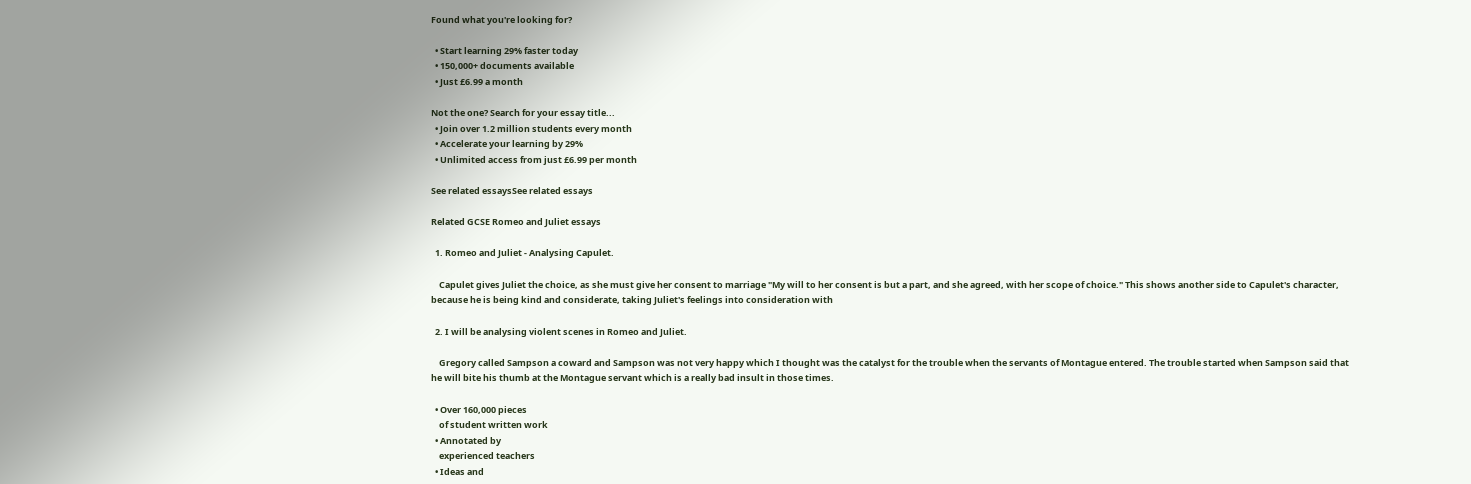Found what you're looking for?

  • Start learning 29% faster today
  • 150,000+ documents available
  • Just £6.99 a month

Not the one? Search for your essay title...
  • Join over 1.2 million students every month
  • Accelerate your learning by 29%
  • Unlimited access from just £6.99 per month

See related essaysSee related essays

Related GCSE Romeo and Juliet essays

  1. Romeo and Juliet - Analysing Capulet.

    Capulet gives Juliet the choice, as she must give her consent to marriage "My will to her consent is but a part, and she agreed, with her scope of choice." This shows another side to Capulet's character, because he is being kind and considerate, taking Juliet's feelings into consideration with

  2. I will be analysing violent scenes in Romeo and Juliet.

    Gregory called Sampson a coward and Sampson was not very happy which I thought was the catalyst for the trouble when the servants of Montague entered. The trouble started when Sampson said that he will bite his thumb at the Montague servant which is a really bad insult in those times.

  • Over 160,000 pieces
    of student written work
  • Annotated by
    experienced teachers
  • Ideas and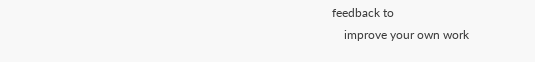feedback to
    improve your own work